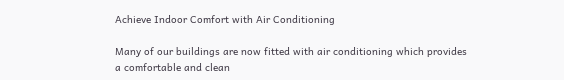Achieve Indoor Comfort with Air Conditioning

Many of our buildings are now fitted with air conditioning which provides a comfortable and clean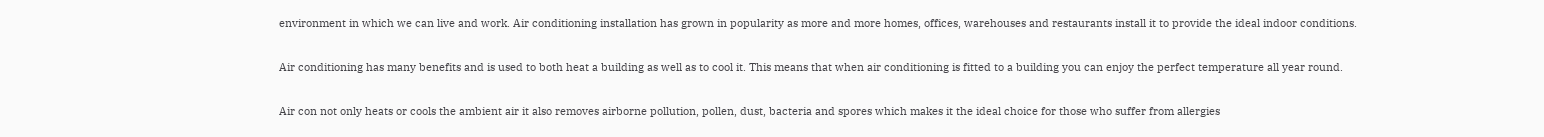environment in which we can live and work. Air conditioning installation has grown in popularity as more and more homes, offices, warehouses and restaurants install it to provide the ideal indoor conditions.

Air conditioning has many benefits and is used to both heat a building as well as to cool it. This means that when air conditioning is fitted to a building you can enjoy the perfect temperature all year round.

Air con not only heats or cools the ambient air it also removes airborne pollution, pollen, dust, bacteria and spores which makes it the ideal choice for those who suffer from allergies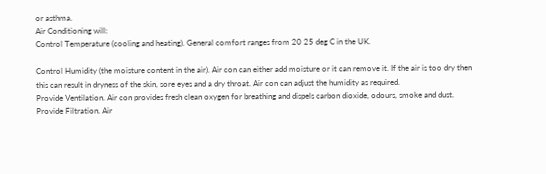or asthma.
Air Conditioning will:
Control Temperature (cooling and heating). General comfort ranges from 20 25 deg C in the UK.

Control Humidity (the moisture content in the air). Air con can either add moisture or it can remove it. If the air is too dry then this can result in dryness of the skin, sore eyes and a dry throat. Air con can adjust the humidity as required.
Provide Ventilation. Air con provides fresh clean oxygen for breathing and dispels carbon dioxide, odours, smoke and dust.
Provide Filtration. Air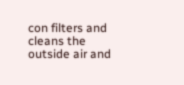con filters and cleans the outside air and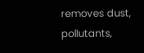removes dust, pollutants,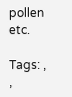pollen etc.

Tags: , ,